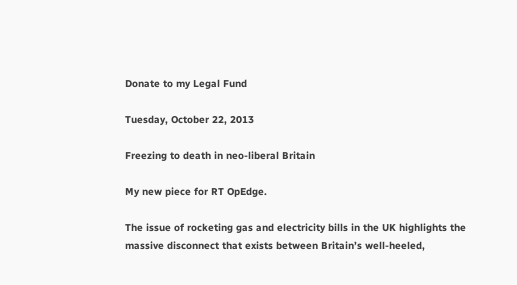Donate to my Legal Fund

Tuesday, October 22, 2013

Freezing to death in neo-liberal Britain

My new piece for RT OpEdge.

The issue of rocketing gas and electricity bills in the UK highlights the massive disconnect that exists between Britain’s well-heeled,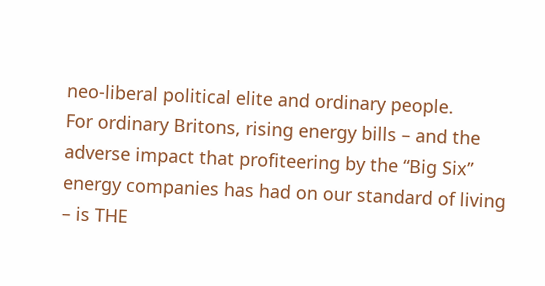neo-liberal political elite and ordinary people.
For ordinary Britons, rising energy bills – and the adverse impact that profiteering by the “Big Six” energy companies has had on our standard of living – is THE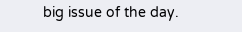big issue of the day.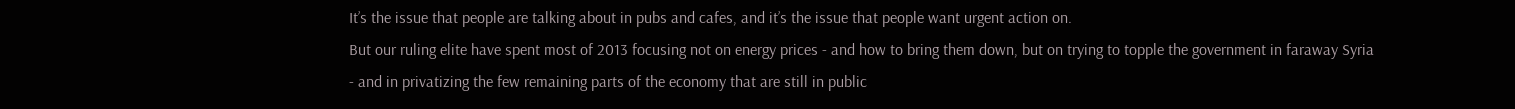It’s the issue that people are talking about in pubs and cafes, and it’s the issue that people want urgent action on.
But our ruling elite have spent most of 2013 focusing not on energy prices - and how to bring them down, but on trying to topple the government in faraway Syria - and in privatizing the few remaining parts of the economy that are still in public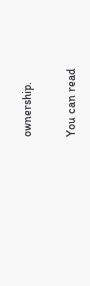ownership.

You can read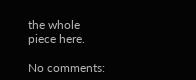the whole piece here.

No comments: